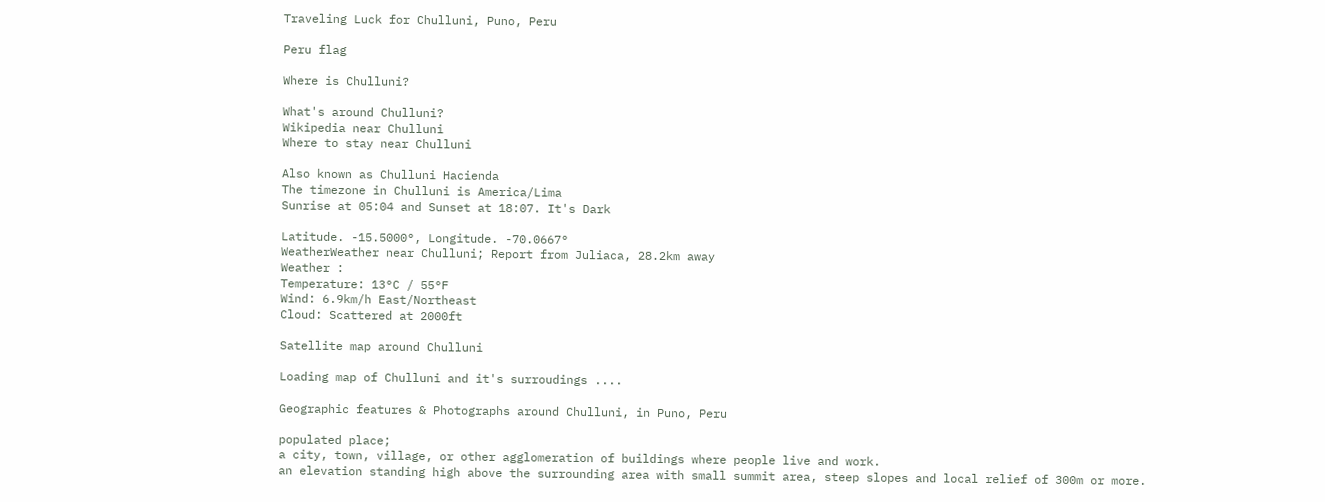Traveling Luck for Chulluni, Puno, Peru

Peru flag

Where is Chulluni?

What's around Chulluni?
Wikipedia near Chulluni
Where to stay near Chulluni

Also known as Chulluni Hacienda
The timezone in Chulluni is America/Lima
Sunrise at 05:04 and Sunset at 18:07. It's Dark

Latitude. -15.5000°, Longitude. -70.0667°
WeatherWeather near Chulluni; Report from Juliaca, 28.2km away
Weather :
Temperature: 13°C / 55°F
Wind: 6.9km/h East/Northeast
Cloud: Scattered at 2000ft

Satellite map around Chulluni

Loading map of Chulluni and it's surroudings ....

Geographic features & Photographs around Chulluni, in Puno, Peru

populated place;
a city, town, village, or other agglomeration of buildings where people live and work.
an elevation standing high above the surrounding area with small summit area, steep slopes and local relief of 300m or more.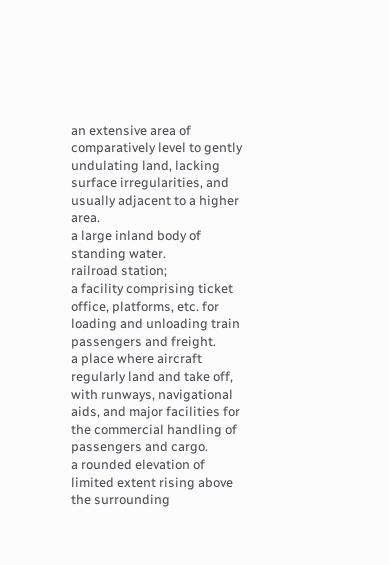an extensive area of comparatively level to gently undulating land, lacking surface irregularities, and usually adjacent to a higher area.
a large inland body of standing water.
railroad station;
a facility comprising ticket office, platforms, etc. for loading and unloading train passengers and freight.
a place where aircraft regularly land and take off, with runways, navigational aids, and major facilities for the commercial handling of passengers and cargo.
a rounded elevation of limited extent rising above the surrounding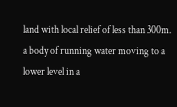land with local relief of less than 300m.
a body of running water moving to a lower level in a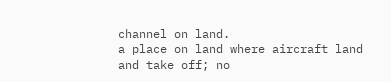channel on land.
a place on land where aircraft land and take off; no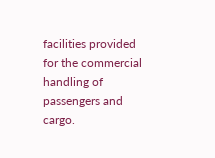facilities provided for the commercial handling of passengers and cargo.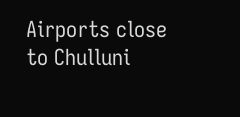Airports close to Chulluni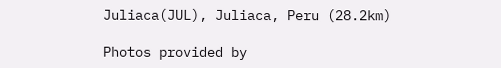Juliaca(JUL), Juliaca, Peru (28.2km)

Photos provided by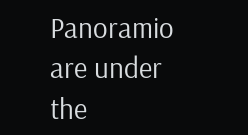Panoramio are under the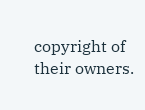copyright of their owners.